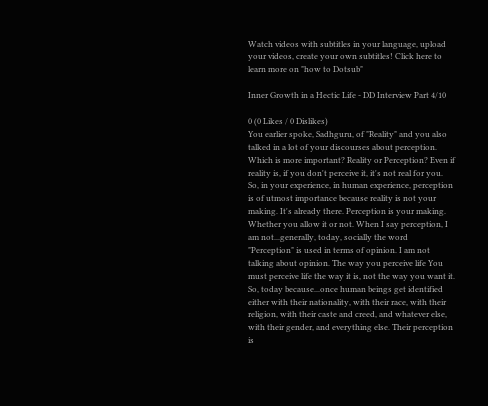Watch videos with subtitles in your language, upload your videos, create your own subtitles! Click here to learn more on "how to Dotsub"

Inner Growth in a Hectic Life - DD Interview Part 4/10

0 (0 Likes / 0 Dislikes)
You earlier spoke, Sadhguru, of "Reality" and you also talked in a lot of your discourses about perception. Which is more important? Reality or Perception? Even if reality is, if you don't perceive it, it's not real for you. So, in your experience, in human experience, perception is of utmost importance because reality is not your making. It's already there. Perception is your making. Whether you allow it or not. When I say perception, I am not...generally, today, socially the word "Perception" is used in terms of opinion. I am not talking about opinion. The way you perceive life You must perceive life the way it is, not the way you want it. So, today because...once human beings get identified either with their nationality, with their race, with their religion, with their caste and creed, and whatever else, with their gender, and everything else. Their perception is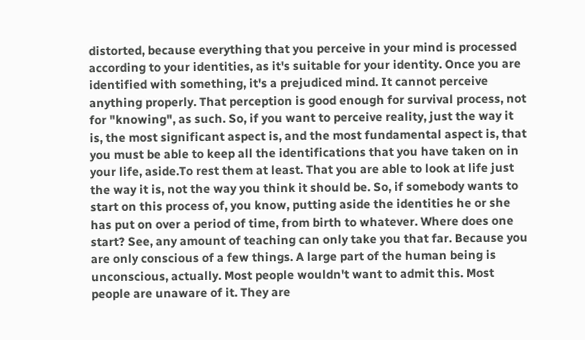distorted, because everything that you perceive in your mind is processed according to your identities, as it's suitable for your identity. Once you are identified with something, it's a prejudiced mind. It cannot perceive anything properly. That perception is good enough for survival process, not for "knowing", as such. So, if you want to perceive reality, just the way it is, the most significant aspect is, and the most fundamental aspect is, that you must be able to keep all the identifications that you have taken on in your life, aside.To rest them at least. That you are able to look at life just the way it is, not the way you think it should be. So, if somebody wants to start on this process of, you know, putting aside the identities he or she has put on over a period of time, from birth to whatever. Where does one start? See, any amount of teaching can only take you that far. Because you are only conscious of a few things. A large part of the human being is unconscious, actually. Most people wouldn't want to admit this. Most people are unaware of it. They are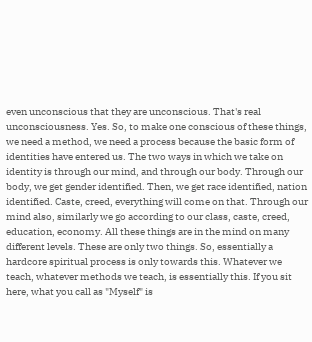even unconscious that they are unconscious. That's real unconsciousness. Yes. So, to make one conscious of these things, we need a method, we need a process because the basic form of identities have entered us. The two ways in which we take on identity is through our mind, and through our body. Through our body, we get gender identified. Then, we get race identified, nation identified. Caste, creed, everything will come on that. Through our mind also, similarly we go according to our class, caste, creed, education, economy. All these things are in the mind on many different levels. These are only two things. So, essentially a hardcore spiritual process is only towards this. Whatever we teach, whatever methods we teach, is essentially this. If you sit here, what you call as "Myself" is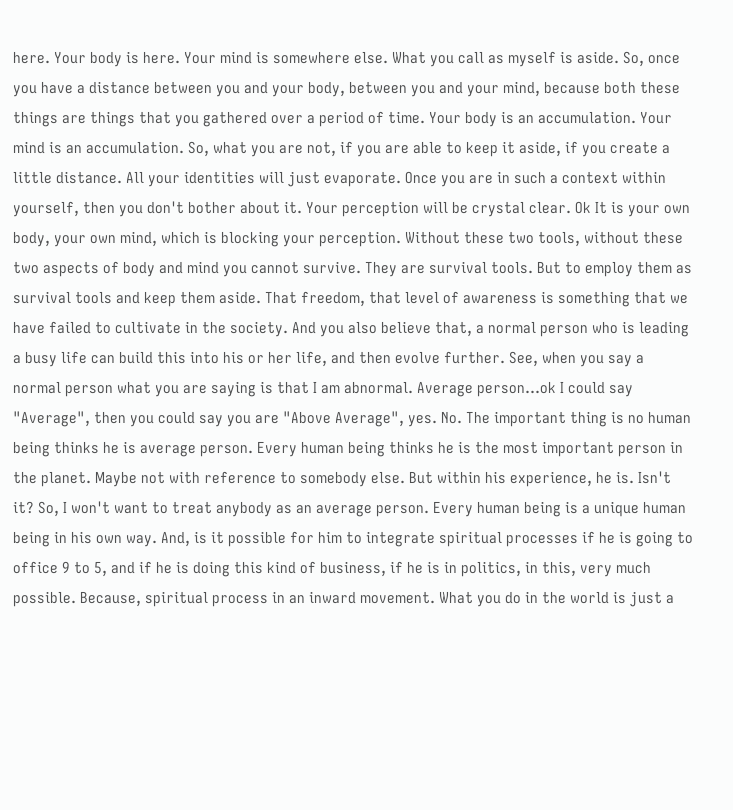here. Your body is here. Your mind is somewhere else. What you call as myself is aside. So, once you have a distance between you and your body, between you and your mind, because both these things are things that you gathered over a period of time. Your body is an accumulation. Your mind is an accumulation. So, what you are not, if you are able to keep it aside, if you create a little distance. All your identities will just evaporate. Once you are in such a context within yourself, then you don't bother about it. Your perception will be crystal clear. Ok It is your own body, your own mind, which is blocking your perception. Without these two tools, without these two aspects of body and mind you cannot survive. They are survival tools. But to employ them as survival tools and keep them aside. That freedom, that level of awareness is something that we have failed to cultivate in the society. And you also believe that, a normal person who is leading a busy life can build this into his or her life, and then evolve further. See, when you say a normal person what you are saying is that I am abnormal. Average person...ok I could say "Average", then you could say you are "Above Average", yes. No. The important thing is no human being thinks he is average person. Every human being thinks he is the most important person in the planet. Maybe not with reference to somebody else. But within his experience, he is. Isn't it? So, I won't want to treat anybody as an average person. Every human being is a unique human being in his own way. And, is it possible for him to integrate spiritual processes if he is going to office 9 to 5, and if he is doing this kind of business, if he is in politics, in this, very much possible. Because, spiritual process in an inward movement. What you do in the world is just a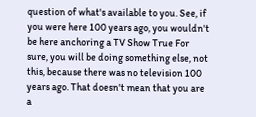question of what's available to you. See, if you were here 100 years ago, you wouldn't be here anchoring a TV Show True For sure, you will be doing something else, not this, because there was no television 100 years ago. That doesn't mean that you are a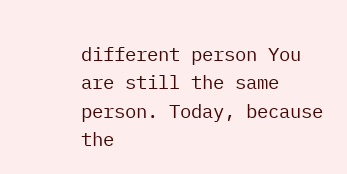different person You are still the same person. Today, because the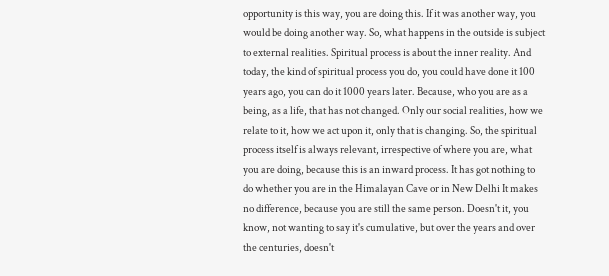opportunity is this way, you are doing this. If it was another way, you would be doing another way. So, what happens in the outside is subject to external realities. Spiritual process is about the inner reality. And today, the kind of spiritual process you do, you could have done it 100 years ago, you can do it 1000 years later. Because, who you are as a being, as a life, that has not changed. Only our social realities, how we relate to it, how we act upon it, only that is changing. So, the spiritual process itself is always relevant, irrespective of where you are, what you are doing, because this is an inward process. It has got nothing to do whether you are in the Himalayan Cave or in New Delhi It makes no difference, because you are still the same person. Doesn't it, you know, not wanting to say it's cumulative, but over the years and over the centuries, doesn't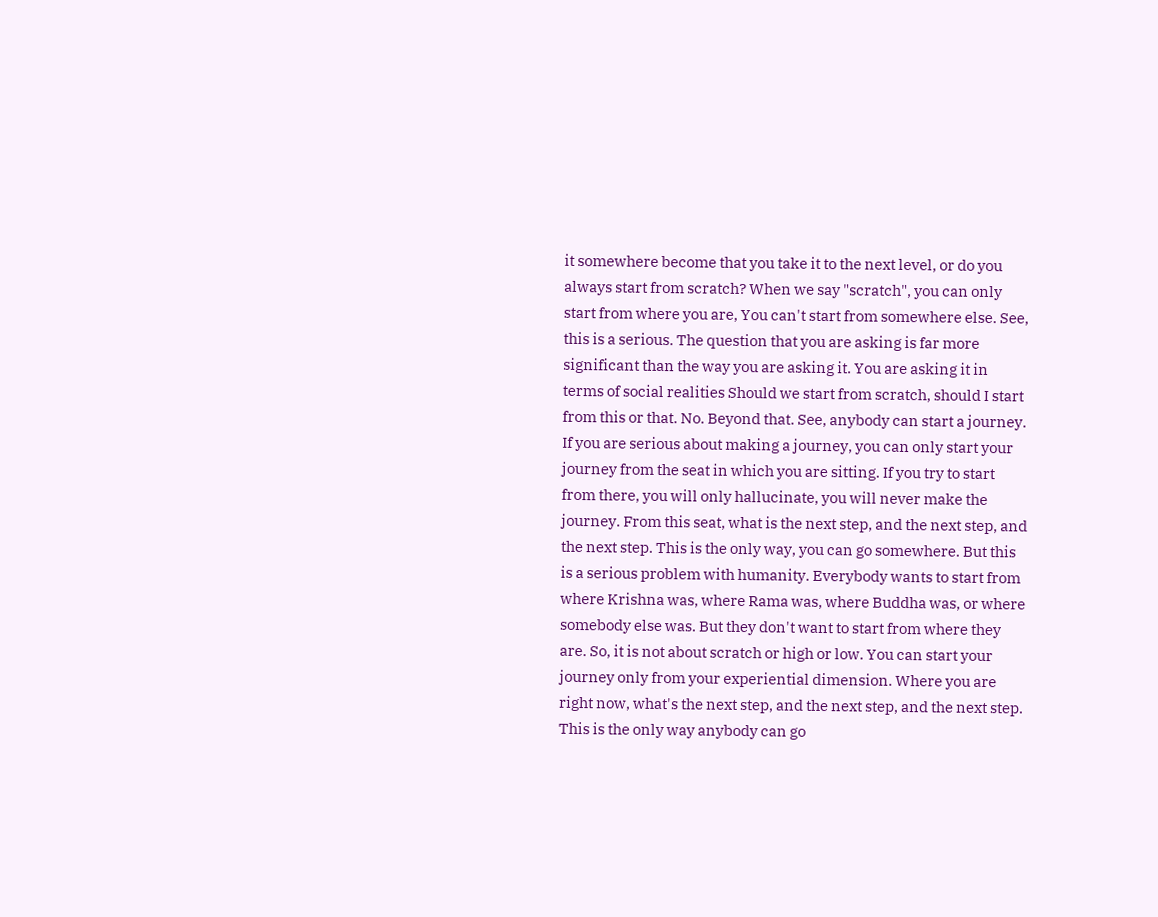it somewhere become that you take it to the next level, or do you always start from scratch? When we say "scratch", you can only start from where you are, You can't start from somewhere else. See, this is a serious. The question that you are asking is far more significant than the way you are asking it. You are asking it in terms of social realities Should we start from scratch, should I start from this or that. No. Beyond that. See, anybody can start a journey. If you are serious about making a journey, you can only start your journey from the seat in which you are sitting. If you try to start from there, you will only hallucinate, you will never make the journey. From this seat, what is the next step, and the next step, and the next step. This is the only way, you can go somewhere. But this is a serious problem with humanity. Everybody wants to start from where Krishna was, where Rama was, where Buddha was, or where somebody else was. But they don't want to start from where they are. So, it is not about scratch or high or low. You can start your journey only from your experiential dimension. Where you are right now, what's the next step, and the next step, and the next step. This is the only way anybody can go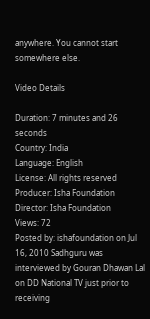anywhere. You cannot start somewhere else.

Video Details

Duration: 7 minutes and 26 seconds
Country: India
Language: English
License: All rights reserved
Producer: Isha Foundation
Director: Isha Foundation
Views: 72
Posted by: ishafoundation on Jul 16, 2010 Sadhguru was interviewed by Gouran Dhawan Lal on DD National TV just prior to receiving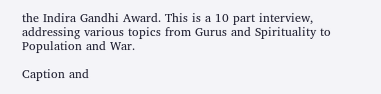the Indira Gandhi Award. This is a 10 part interview, addressing various topics from Gurus and Spirituality to Population and War.

Caption and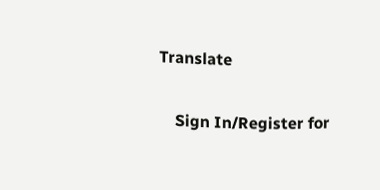Translate

    Sign In/Register for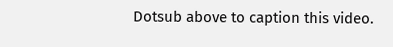Dotsub above to caption this video.